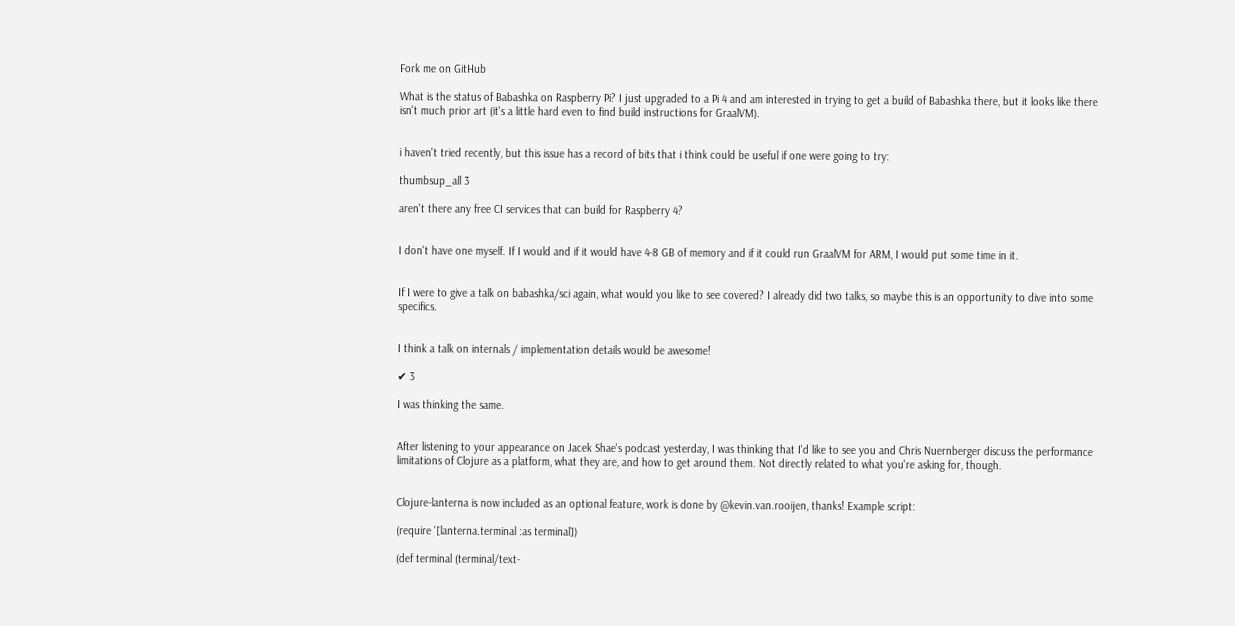Fork me on GitHub

What is the status of Babashka on Raspberry Pi? I just upgraded to a Pi 4 and am interested in trying to get a build of Babashka there, but it looks like there isn't much prior art (it's a little hard even to find build instructions for GraalVM).


i haven't tried recently, but this issue has a record of bits that i think could be useful if one were going to try:

thumbsup_all 3

aren't there any free CI services that can build for Raspberry 4?


I don't have one myself. If I would and if it would have 4-8 GB of memory and if it could run GraalVM for ARM, I would put some time in it.


If I were to give a talk on babashka/sci again, what would you like to see covered? I already did two talks, so maybe this is an opportunity to dive into some specifics.


I think a talk on internals / implementation details would be awesome!

✔ 3

I was thinking the same.


After listening to your appearance on Jacek Shae's podcast yesterday, I was thinking that I'd like to see you and Chris Nuernberger discuss the performance limitations of Clojure as a platform, what they are, and how to get around them. Not directly related to what you're asking for, though.


Clojure-lanterna is now included as an optional feature, work is done by @kevin.van.rooijen, thanks! Example script:

(require '[lanterna.terminal :as terminal])

(def terminal (terminal/text-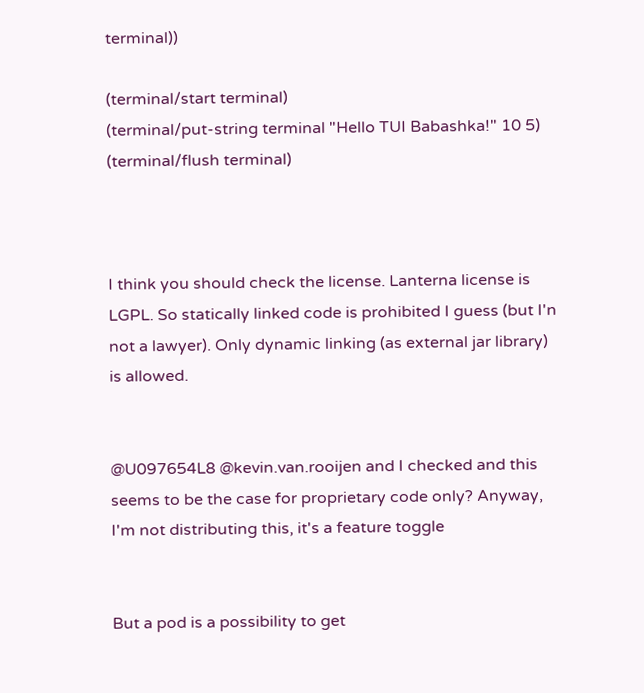terminal))

(terminal/start terminal)
(terminal/put-string terminal "Hello TUI Babashka!" 10 5)
(terminal/flush terminal)



I think you should check the license. Lanterna license is LGPL. So statically linked code is prohibited I guess (but I'n not a lawyer). Only dynamic linking (as external jar library) is allowed.


@U097654L8 @kevin.van.rooijen and I checked and this seems to be the case for proprietary code only? Anyway, I'm not distributing this, it's a feature toggle


But a pod is a possibility to get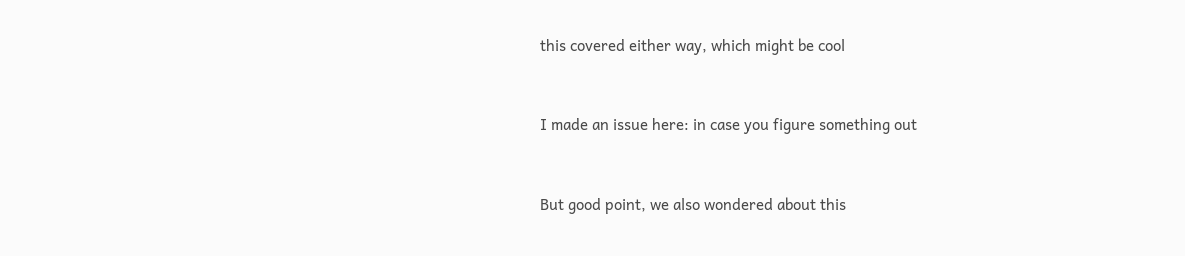this covered either way, which might be cool


I made an issue here: in case you figure something out


But good point, we also wondered about this